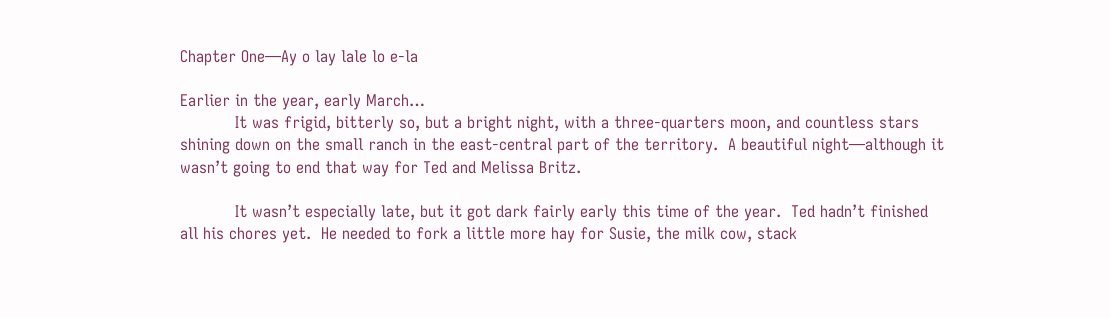Chapter One—Ay o lay lale lo e-la

Earlier in the year, early March…
           It was frigid, bitterly so, but a bright night, with a three-quarters moon, and countless stars shining down on the small ranch in the east-central part of the territory.  A beautiful night—although it wasn’t going to end that way for Ted and Melissa Britz.

           It wasn’t especially late, but it got dark fairly early this time of the year.  Ted hadn’t finished all his chores yet.  He needed to fork a little more hay for Susie, the milk cow, stack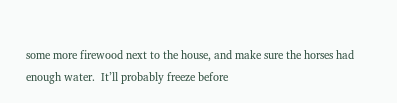some more firewood next to the house, and make sure the horses had enough water.  It’ll probably freeze before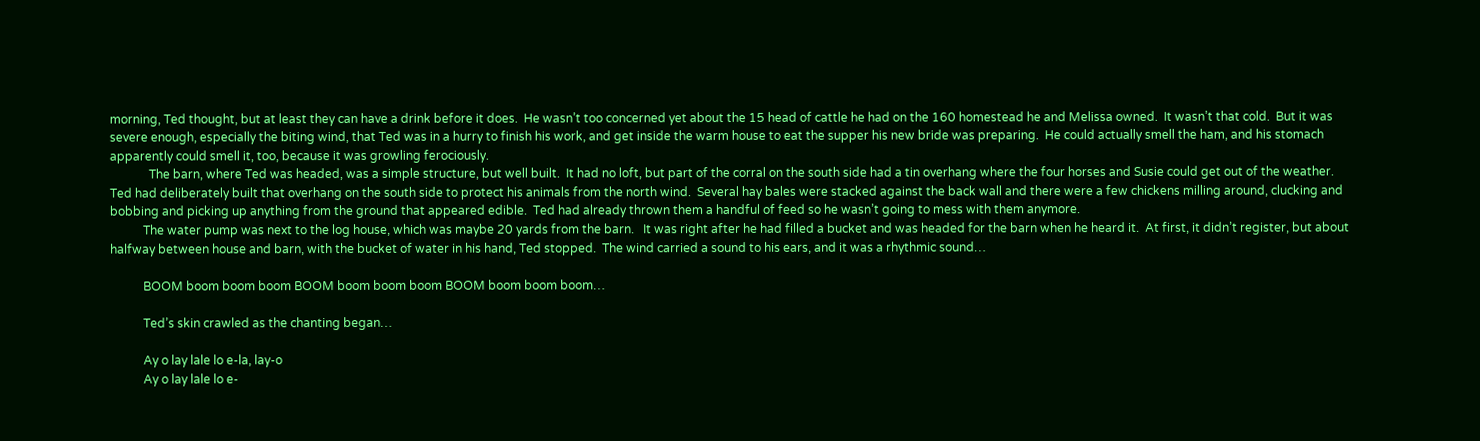morning, Ted thought, but at least they can have a drink before it does.  He wasn’t too concerned yet about the 15 head of cattle he had on the 160 homestead he and Melissa owned.  It wasn’t that cold.  But it was severe enough, especially the biting wind, that Ted was in a hurry to finish his work, and get inside the warm house to eat the supper his new bride was preparing.  He could actually smell the ham, and his stomach apparently could smell it, too, because it was growling ferociously.
             The barn, where Ted was headed, was a simple structure, but well built.  It had no loft, but part of the corral on the south side had a tin overhang where the four horses and Susie could get out of the weather.  Ted had deliberately built that overhang on the south side to protect his animals from the north wind.  Several hay bales were stacked against the back wall and there were a few chickens milling around, clucking and bobbing and picking up anything from the ground that appeared edible.  Ted had already thrown them a handful of feed so he wasn’t going to mess with them anymore.
           The water pump was next to the log house, which was maybe 20 yards from the barn.   It was right after he had filled a bucket and was headed for the barn when he heard it.  At first, it didn’t register, but about halfway between house and barn, with the bucket of water in his hand, Ted stopped.  The wind carried a sound to his ears, and it was a rhythmic sound…

           BOOM boom boom boom BOOM boom boom boom BOOM boom boom boom…

           Ted’s skin crawled as the chanting began…

           Ay o lay lale lo e-la, lay-o
           Ay o lay lale lo e-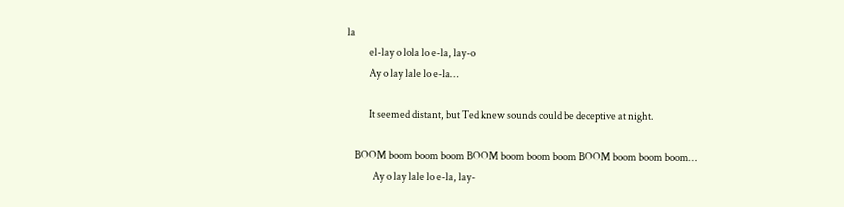la
           el-lay o lola lo e-la, lay-o
           Ay o lay lale lo e-la…

           It seemed distant, but Ted knew sounds could be deceptive at night.

    BOOM boom boom boom BOOM boom boom boom BOOM boom boom boom…
             Ay o lay lale lo e-la, lay-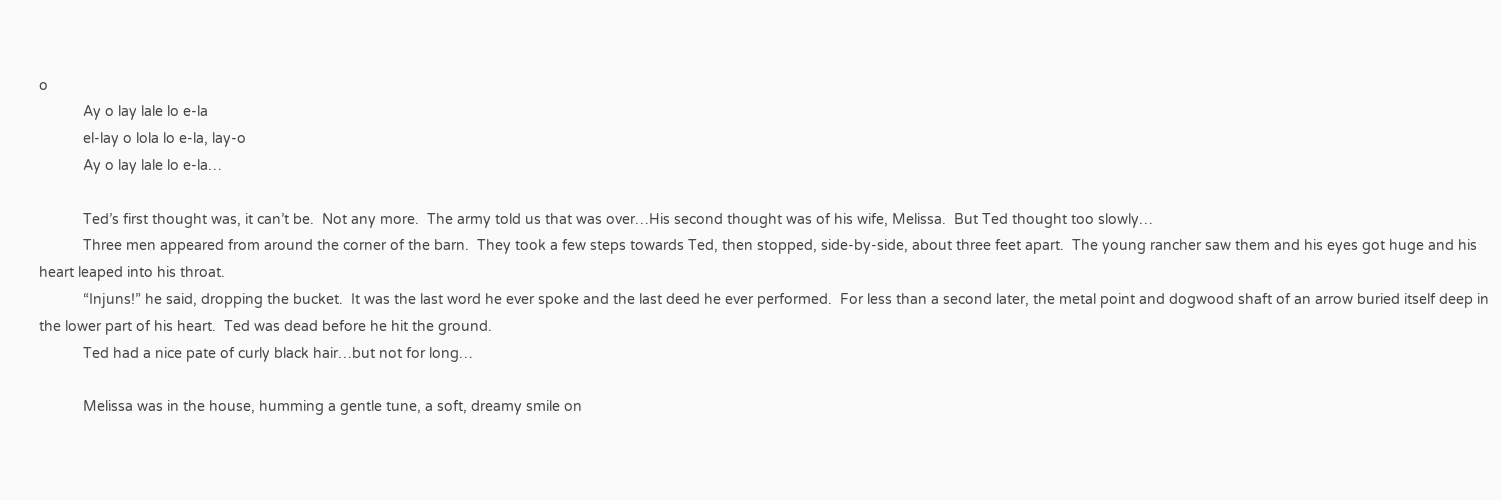o
           Ay o lay lale lo e-la
           el-lay o lola lo e-la, lay-o
           Ay o lay lale lo e-la…

           Ted’s first thought was, it can’t be.  Not any more.  The army told us that was over…His second thought was of his wife, Melissa.  But Ted thought too slowly…
           Three men appeared from around the corner of the barn.  They took a few steps towards Ted, then stopped, side-by-side, about three feet apart.  The young rancher saw them and his eyes got huge and his heart leaped into his throat.
           “Injuns!” he said, dropping the bucket.  It was the last word he ever spoke and the last deed he ever performed.  For less than a second later, the metal point and dogwood shaft of an arrow buried itself deep in the lower part of his heart.  Ted was dead before he hit the ground.
           Ted had a nice pate of curly black hair…but not for long…

           Melissa was in the house, humming a gentle tune, a soft, dreamy smile on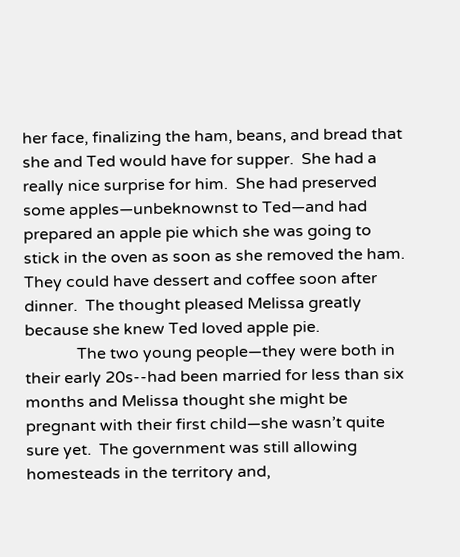her face, finalizing the ham, beans, and bread that she and Ted would have for supper.  She had a really nice surprise for him.  She had preserved some apples—unbeknownst to Ted—and had prepared an apple pie which she was going to stick in the oven as soon as she removed the ham.  They could have dessert and coffee soon after dinner.  The thought pleased Melissa greatly because she knew Ted loved apple pie.
             The two young people—they were both in their early 20s--had been married for less than six months and Melissa thought she might be pregnant with their first child—she wasn’t quite sure yet.  The government was still allowing homesteads in the territory and,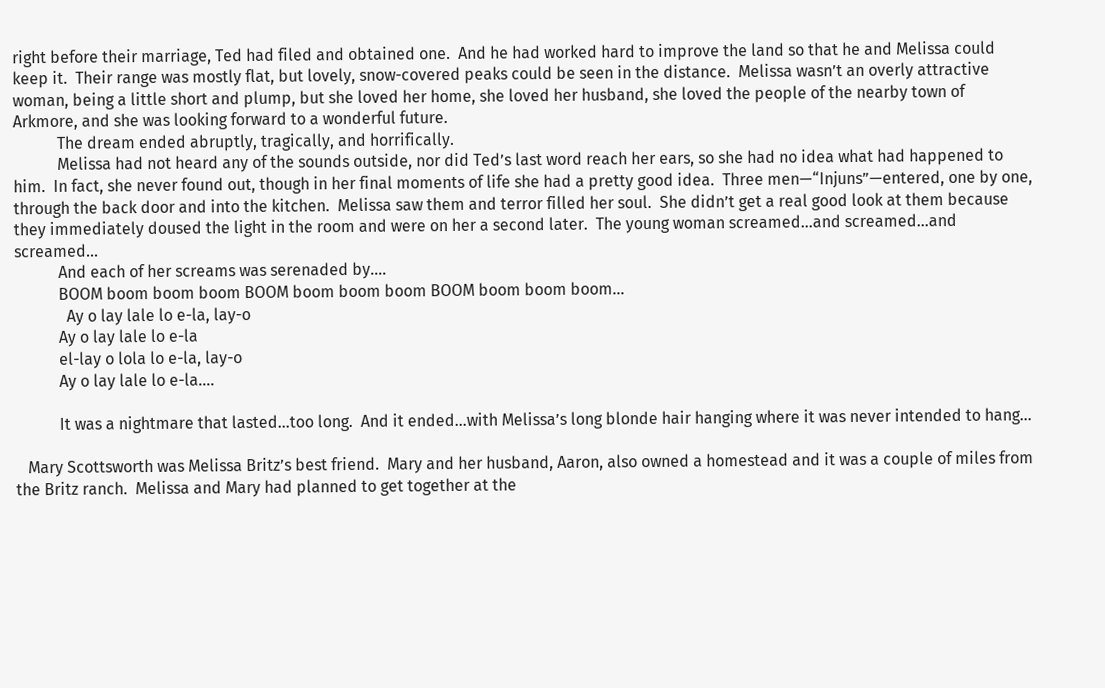right before their marriage, Ted had filed and obtained one.  And he had worked hard to improve the land so that he and Melissa could keep it.  Their range was mostly flat, but lovely, snow-covered peaks could be seen in the distance.  Melissa wasn’t an overly attractive woman, being a little short and plump, but she loved her home, she loved her husband, she loved the people of the nearby town of Arkmore, and she was looking forward to a wonderful future.
           The dream ended abruptly, tragically, and horrifically.
           Melissa had not heard any of the sounds outside, nor did Ted’s last word reach her ears, so she had no idea what had happened to him.  In fact, she never found out, though in her final moments of life she had a pretty good idea.  Three men—“Injuns”—entered, one by one, through the back door and into the kitchen.  Melissa saw them and terror filled her soul.  She didn’t get a real good look at them because they immediately doused the light in the room and were on her a second later.  The young woman screamed…and screamed…and screamed…
           And each of her screams was serenaded by….
           BOOM boom boom boom BOOM boom boom boom BOOM boom boom boom…
             Ay o lay lale lo e-la, lay-o
           Ay o lay lale lo e-la
           el-lay o lola lo e-la, lay-o
           Ay o lay lale lo e-la….

           It was a nightmare that lasted…too long.  And it ended…with Melissa’s long blonde hair hanging where it was never intended to hang…

   Mary Scottsworth was Melissa Britz’s best friend.  Mary and her husband, Aaron, also owned a homestead and it was a couple of miles from the Britz ranch.  Melissa and Mary had planned to get together at the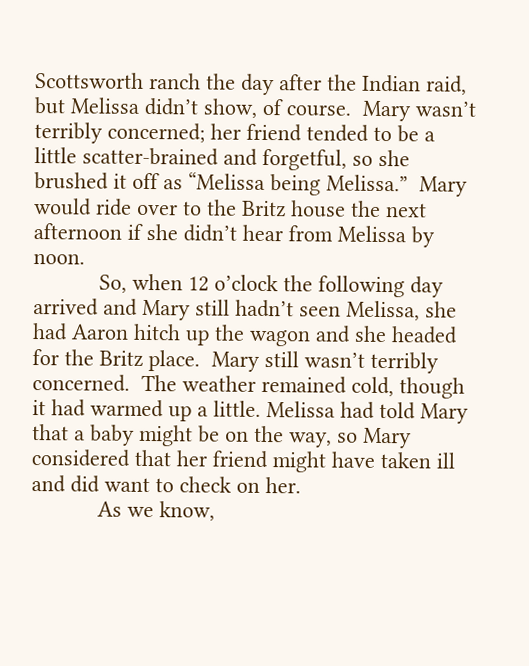Scottsworth ranch the day after the Indian raid, but Melissa didn’t show, of course.  Mary wasn’t terribly concerned; her friend tended to be a little scatter-brained and forgetful, so she brushed it off as “Melissa being Melissa.”  Mary would ride over to the Britz house the next afternoon if she didn’t hear from Melissa by noon.
           So, when 12 o’clock the following day arrived and Mary still hadn’t seen Melissa, she had Aaron hitch up the wagon and she headed for the Britz place.  Mary still wasn’t terribly concerned.  The weather remained cold, though it had warmed up a little. Melissa had told Mary that a baby might be on the way, so Mary considered that her friend might have taken ill and did want to check on her.
           As we know,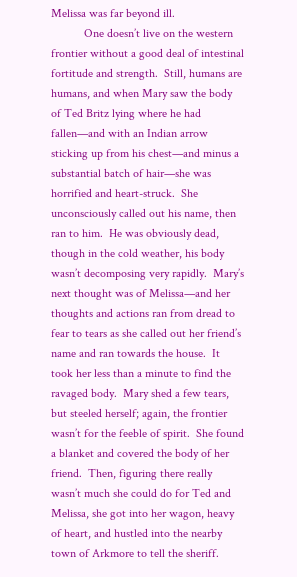Melissa was far beyond ill.
           One doesn’t live on the western frontier without a good deal of intestinal fortitude and strength.  Still, humans are humans, and when Mary saw the body of Ted Britz lying where he had fallen—and with an Indian arrow sticking up from his chest—and minus a substantial batch of hair—she was horrified and heart-struck.  She unconsciously called out his name, then ran to him.  He was obviously dead, though in the cold weather, his body wasn’t decomposing very rapidly.  Mary’s next thought was of Melissa—and her thoughts and actions ran from dread to fear to tears as she called out her friend’s name and ran towards the house.  It took her less than a minute to find the ravaged body.  Mary shed a few tears, but steeled herself; again, the frontier wasn’t for the feeble of spirit.  She found a blanket and covered the body of her friend.  Then, figuring there really wasn’t much she could do for Ted and Melissa, she got into her wagon, heavy of heart, and hustled into the nearby town of Arkmore to tell the sheriff.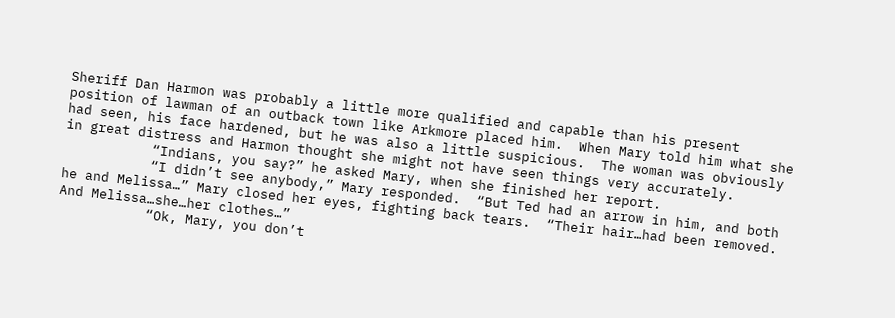Sheriff Dan Harmon was probably a little more qualified and capable than his present position of lawman of an outback town like Arkmore placed him.  When Mary told him what she had seen, his face hardened, but he was also a little suspicious.  The woman was obviously in great distress and Harmon thought she might not have seen things very accurately.
           “Indians, you say?” he asked Mary, when she finished her report.
           “I didn’t see anybody,” Mary responded.  “But Ted had an arrow in him, and both he and Melissa…” Mary closed her eyes, fighting back tears.  “Their hair…had been removed. And Melissa…she…her clothes…”
           “Ok, Mary, you don’t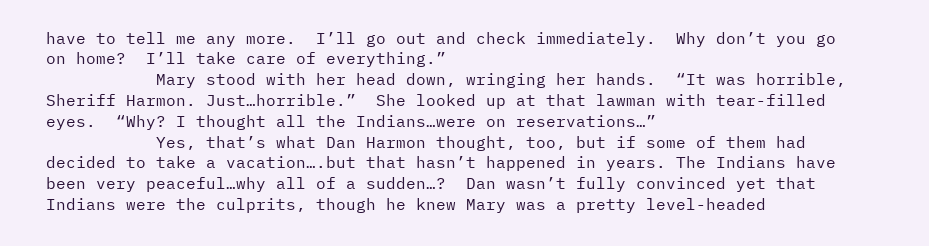have to tell me any more.  I’ll go out and check immediately.  Why don’t you go on home?  I’ll take care of everything.”
           Mary stood with her head down, wringing her hands.  “It was horrible, Sheriff Harmon. Just…horrible.”  She looked up at that lawman with tear-filled eyes.  “Why? I thought all the Indians…were on reservations…”
           Yes, that’s what Dan Harmon thought, too, but if some of them had decided to take a vacation….but that hasn’t happened in years. The Indians have been very peaceful…why all of a sudden…?  Dan wasn’t fully convinced yet that Indians were the culprits, though he knew Mary was a pretty level-headed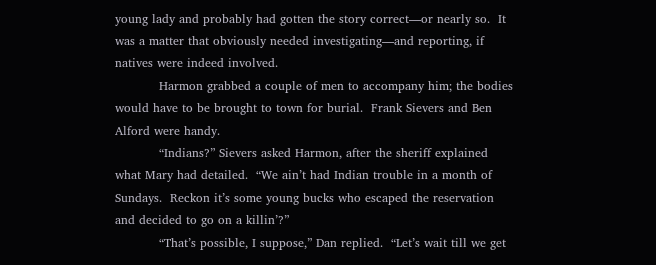young lady and probably had gotten the story correct—or nearly so.  It was a matter that obviously needed investigating—and reporting, if natives were indeed involved.
           Harmon grabbed a couple of men to accompany him; the bodies would have to be brought to town for burial.  Frank Sievers and Ben Alford were handy.
           “Indians?” Sievers asked Harmon, after the sheriff explained what Mary had detailed.  “We ain’t had Indian trouble in a month of Sundays.  Reckon it’s some young bucks who escaped the reservation and decided to go on a killin’?”
           “That’s possible, I suppose,” Dan replied.  “Let’s wait till we get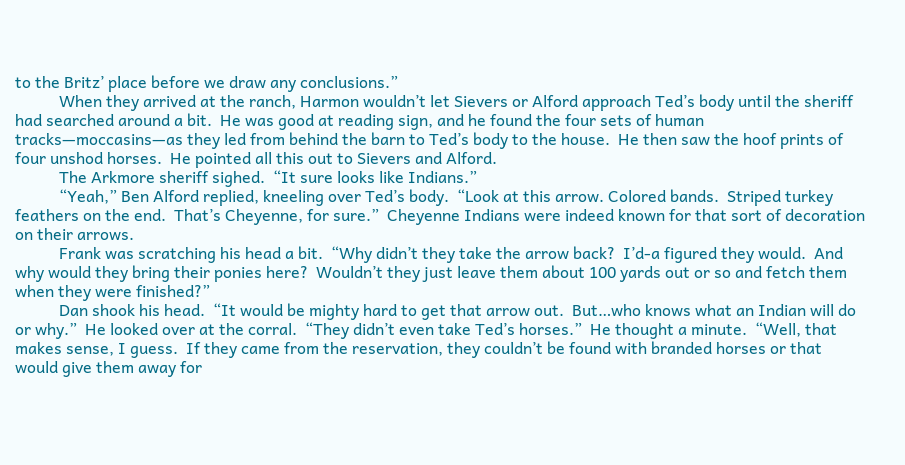to the Britz’ place before we draw any conclusions.”
           When they arrived at the ranch, Harmon wouldn’t let Sievers or Alford approach Ted’s body until the sheriff had searched around a bit.  He was good at reading sign, and he found the four sets of human tracks—moccasins—as they led from behind the barn to Ted’s body to the house.  He then saw the hoof prints of four unshod horses.  He pointed all this out to Sievers and Alford.
           The Arkmore sheriff sighed.  “It sure looks like Indians.”
           “Yeah,” Ben Alford replied, kneeling over Ted’s body.  “Look at this arrow. Colored bands.  Striped turkey feathers on the end.  That’s Cheyenne, for sure.”  Cheyenne Indians were indeed known for that sort of decoration on their arrows.
           Frank was scratching his head a bit.  “Why didn’t they take the arrow back?  I’d-a figured they would.  And why would they bring their ponies here?  Wouldn’t they just leave them about 100 yards out or so and fetch them when they were finished?”
           Dan shook his head.  “It would be mighty hard to get that arrow out.  But…who knows what an Indian will do or why.”  He looked over at the corral.  “They didn’t even take Ted’s horses.”  He thought a minute.  “Well, that makes sense, I guess.  If they came from the reservation, they couldn’t be found with branded horses or that would give them away for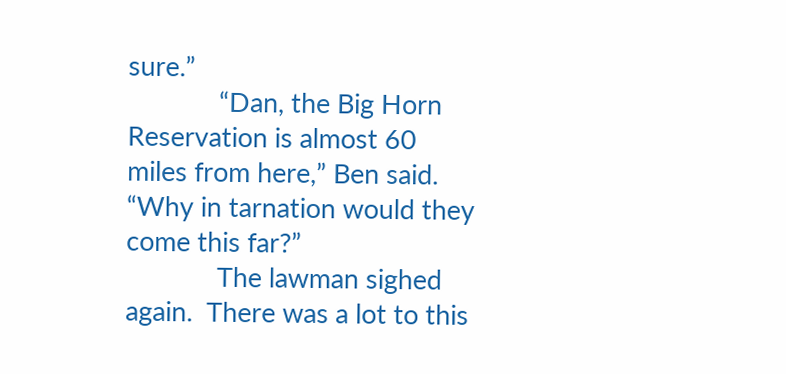sure.”
             “Dan, the Big Horn Reservation is almost 60 miles from here,” Ben said.  “Why in tarnation would they come this far?”
             The lawman sighed again.  There was a lot to this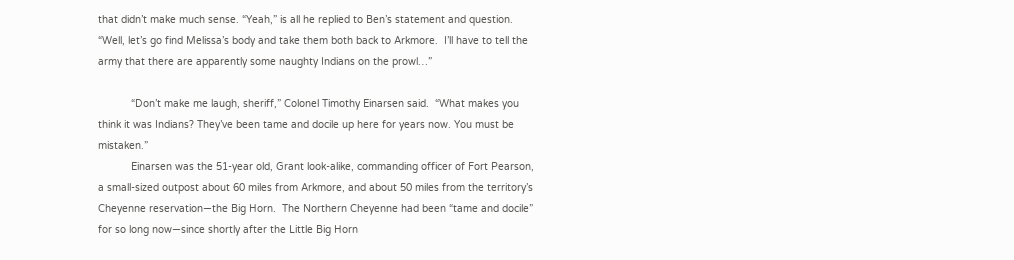that didn’t make much sense. “Yeah,” is all he replied to Ben’s statement and question.  “Well, let’s go find Melissa’s body and take them both back to Arkmore.  I’ll have to tell the army that there are apparently some naughty Indians on the prowl…”

           “Don’t make me laugh, sheriff,” Colonel Timothy Einarsen said.  “What makes you think it was Indians? They’ve been tame and docile up here for years now. You must be mistaken.”
           Einarsen was the 51-year old, Grant look-alike, commanding officer of Fort Pearson, a small-sized outpost about 60 miles from Arkmore, and about 50 miles from the territory’s Cheyenne reservation—the Big Horn.  The Northern Cheyenne had been “tame and docile” for so long now—since shortly after the Little Big Horn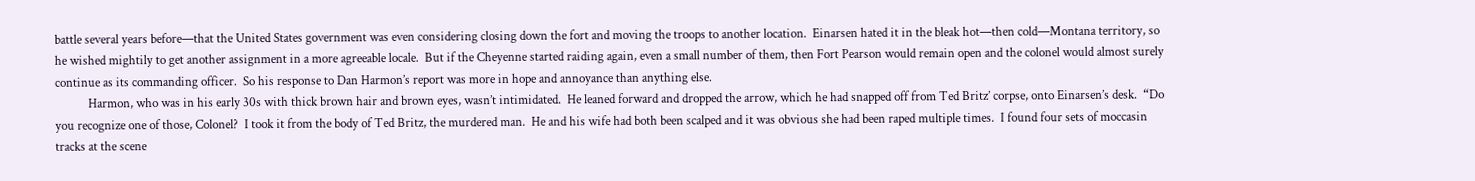battle several years before—that the United States government was even considering closing down the fort and moving the troops to another location.  Einarsen hated it in the bleak hot—then cold—Montana territory, so he wished mightily to get another assignment in a more agreeable locale.  But if the Cheyenne started raiding again, even a small number of them, then Fort Pearson would remain open and the colonel would almost surely continue as its commanding officer.  So his response to Dan Harmon’s report was more in hope and annoyance than anything else.
           Harmon, who was in his early 30s with thick brown hair and brown eyes, wasn’t intimidated.  He leaned forward and dropped the arrow, which he had snapped off from Ted Britz’ corpse, onto Einarsen’s desk.  “Do you recognize one of those, Colonel?  I took it from the body of Ted Britz, the murdered man.  He and his wife had both been scalped and it was obvious she had been raped multiple times.  I found four sets of moccasin tracks at the scene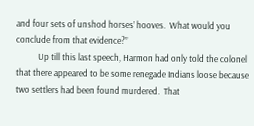and four sets of unshod horses’ hooves.  What would you conclude from that evidence?”
           Up till this last speech, Harmon had only told the colonel that there appeared to be some renegade Indians loose because two settlers had been found murdered.  That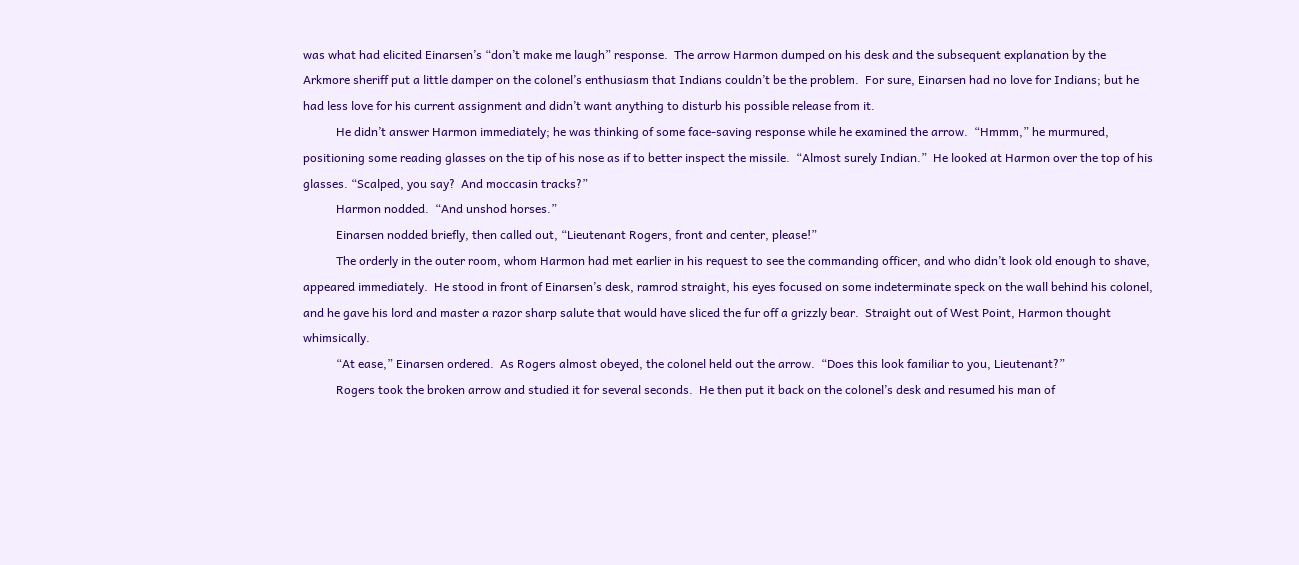was what had elicited Einarsen’s “don’t make me laugh” response.  The arrow Harmon dumped on his desk and the subsequent explanation by the Arkmore sheriff put a little damper on the colonel’s enthusiasm that Indians couldn’t be the problem.  For sure, Einarsen had no love for Indians; but he had less love for his current assignment and didn’t want anything to disturb his possible release from it.
           He didn’t answer Harmon immediately; he was thinking of some face-saving response while he examined the arrow.  “Hmmm,” he murmured, positioning some reading glasses on the tip of his nose as if to better inspect the missile.  “Almost surely Indian.”  He looked at Harmon over the top of his glasses. “Scalped, you say?  And moccasin tracks?”
           Harmon nodded.  “And unshod horses.”
           Einarsen nodded briefly, then called out, “Lieutenant Rogers, front and center, please!”
           The orderly in the outer room, whom Harmon had met earlier in his request to see the commanding officer, and who didn’t look old enough to shave, appeared immediately.  He stood in front of Einarsen’s desk, ramrod straight, his eyes focused on some indeterminate speck on the wall behind his colonel, and he gave his lord and master a razor sharp salute that would have sliced the fur off a grizzly bear.  Straight out of West Point, Harmon thought whimsically.
           “At ease,” Einarsen ordered.  As Rogers almost obeyed, the colonel held out the arrow.  “Does this look familiar to you, Lieutenant?”
           Rogers took the broken arrow and studied it for several seconds.  He then put it back on the colonel’s desk and resumed his man of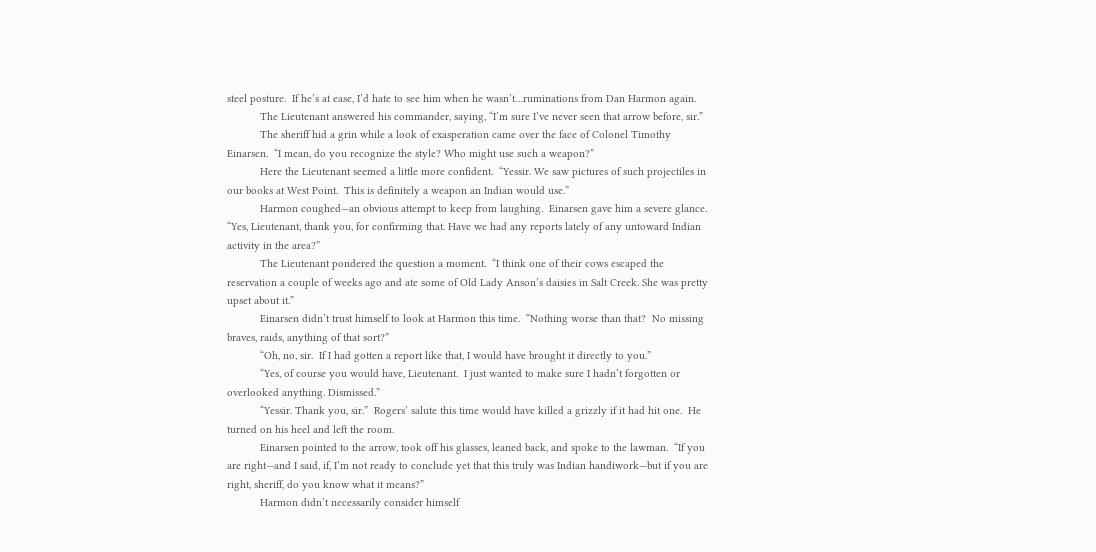steel posture.  If he’s at ease, I’d hate to see him when he wasn’t…ruminations from Dan Harmon again.
           The Lieutenant answered his commander, saying, “I’m sure I’ve never seen that arrow before, sir.”
           The sheriff hid a grin while a look of exasperation came over the face of Colonel Timothy Einarsen.  “I mean, do you recognize the style? Who might use such a weapon?”
           Here the Lieutenant seemed a little more confident.  “Yessir. We saw pictures of such projectiles in our books at West Point.  This is definitely a weapon an Indian would use.”
           Harmon coughed—an obvious attempt to keep from laughing.  Einarsen gave him a severe glance.  “Yes, Lieutenant, thank you, for confirming that. Have we had any reports lately of any untoward Indian activity in the area?”
           The Lieutenant pondered the question a moment.  “I think one of their cows escaped the reservation a couple of weeks ago and ate some of Old Lady Anson’s daisies in Salt Creek. She was pretty upset about it.”
           Einarsen didn’t trust himself to look at Harmon this time.  “Nothing worse than that?  No missing braves, raids, anything of that sort?”
           “Oh, no, sir.  If I had gotten a report like that, I would have brought it directly to you.”
           “Yes, of course you would have, Lieutenant.  I just wanted to make sure I hadn’t forgotten or overlooked anything. Dismissed.”
           “Yessir. Thank you, sir.”  Rogers’ salute this time would have killed a grizzly if it had hit one.  He turned on his heel and left the room.
           Einarsen pointed to the arrow, took off his glasses, leaned back, and spoke to the lawman.  “If you are right—and I said, if, I’m not ready to conclude yet that this truly was Indian handiwork—but if you are right, sheriff, do you know what it means?”
           Harmon didn’t necessarily consider himself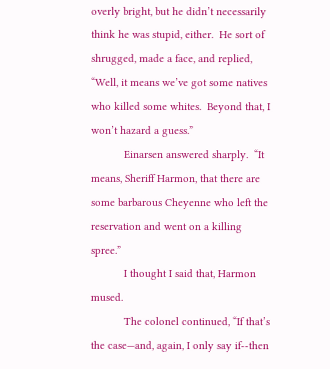overly bright, but he didn’t necessarily think he was stupid, either.  He sort of shrugged, made a face, and replied, “Well, it means we’ve got some natives who killed some whites.  Beyond that, I won’t hazard a guess.”
           Einarsen answered sharply.  “It means, Sheriff Harmon, that there are some barbarous Cheyenne who left the reservation and went on a killing spree.”
           I thought I said that, Harmon mused.
           The colonel continued, “If that’s the case—and, again, I only say if--then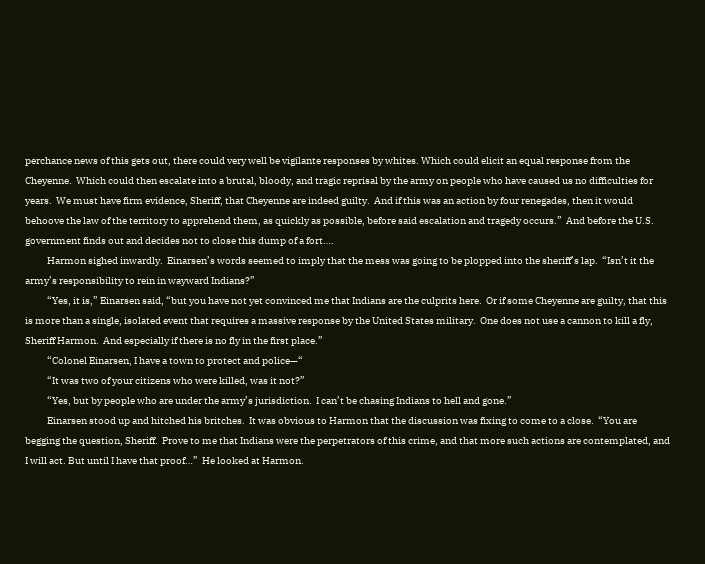perchance news of this gets out, there could very well be vigilante responses by whites. Which could elicit an equal response from the Cheyenne.  Which could then escalate into a brutal, bloody, and tragic reprisal by the army on people who have caused us no difficulties for years.  We must have firm evidence, Sheriff, that Cheyenne are indeed guilty.  And if this was an action by four renegades, then it would behoove the law of the territory to apprehend them, as quickly as possible, before said escalation and tragedy occurs.”  And before the U.S. government finds out and decides not to close this dump of a fort….
           Harmon sighed inwardly.  Einarsen’s words seemed to imply that the mess was going to be plopped into the sheriff’s lap.  “Isn’t it the army’s responsibility to rein in wayward Indians?”
           “Yes, it is,” Einarsen said, “but you have not yet convinced me that Indians are the culprits here.  Or if some Cheyenne are guilty, that this is more than a single, isolated event that requires a massive response by the United States military.  One does not use a cannon to kill a fly, Sheriff Harmon.  And especially if there is no fly in the first place.”
           “Colonel Einarsen, I have a town to protect and police—“
           “It was two of your citizens who were killed, was it not?”
           “Yes, but by people who are under the army’s jurisdiction.  I can’t be chasing Indians to hell and gone.”
           Einarsen stood up and hitched his britches.  It was obvious to Harmon that the discussion was fixing to come to a close.  “You are begging the question, Sheriff.  Prove to me that Indians were the perpetrators of this crime, and that more such actions are contemplated, and I will act. But until I have that proof…”  He looked at Harmon.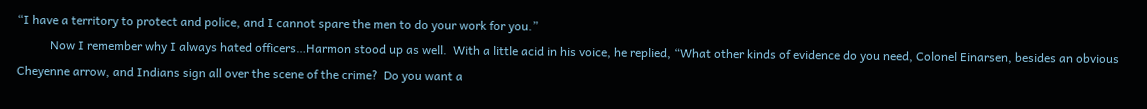“I have a territory to protect and police, and I cannot spare the men to do your work for you.”
           Now I remember why I always hated officers…Harmon stood up as well.  With a little acid in his voice, he replied, “What other kinds of evidence do you need, Colonel Einarsen, besides an obvious Cheyenne arrow, and Indians sign all over the scene of the crime?  Do you want a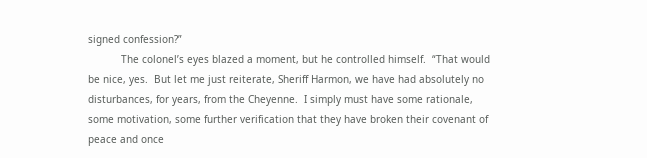signed confession?”
           The colonel’s eyes blazed a moment, but he controlled himself.  “That would be nice, yes.  But let me just reiterate, Sheriff Harmon, we have had absolutely no disturbances, for years, from the Cheyenne.  I simply must have some rationale, some motivation, some further verification that they have broken their covenant of peace and once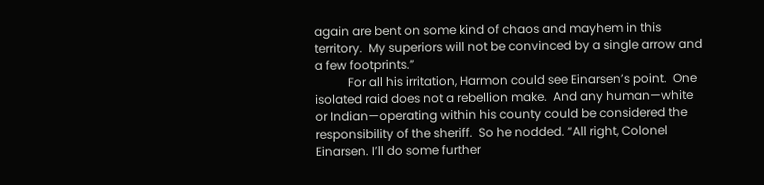again are bent on some kind of chaos and mayhem in this territory.  My superiors will not be convinced by a single arrow and a few footprints.”
           For all his irritation, Harmon could see Einarsen’s point.  One isolated raid does not a rebellion make.  And any human—white or Indian—operating within his county could be considered the responsibility of the sheriff.  So he nodded. “All right, Colonel Einarsen. I’ll do some further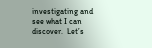investigating and see what I can discover.  Let’s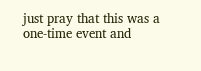just pray that this was a one-time event and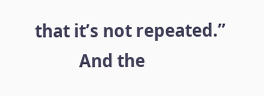that it’s not repeated.”
           And the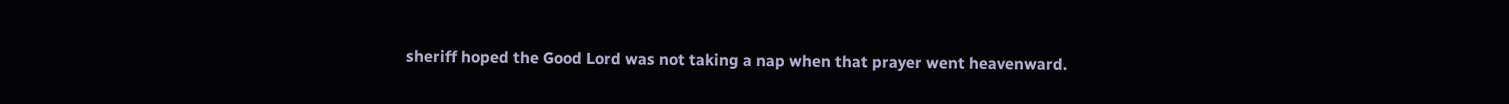sheriff hoped the Good Lord was not taking a nap when that prayer went heavenward.